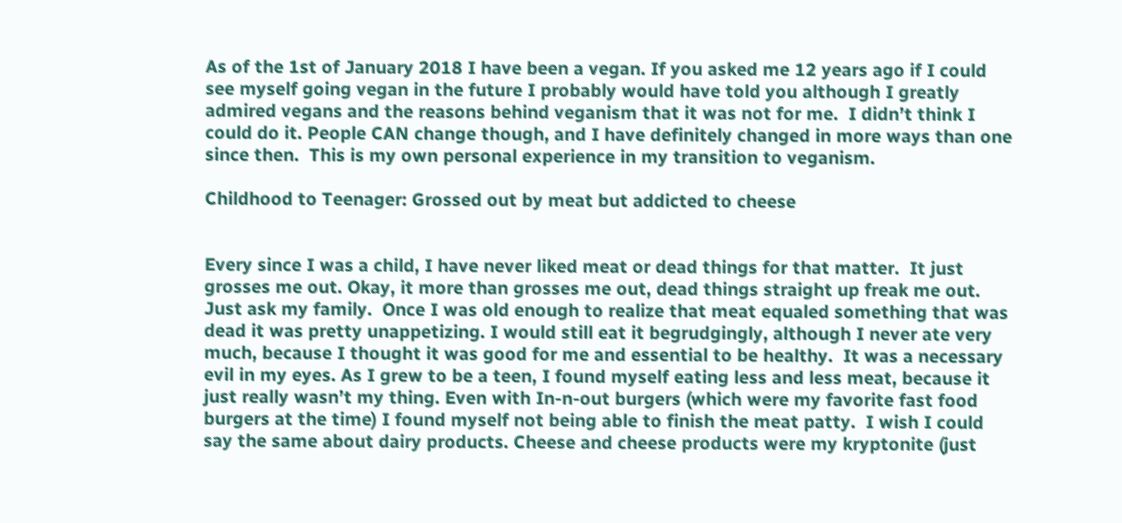As of the 1st of January 2018 I have been a vegan. If you asked me 12 years ago if I could see myself going vegan in the future I probably would have told you although I greatly admired vegans and the reasons behind veganism that it was not for me.  I didn’t think I could do it. People CAN change though, and I have definitely changed in more ways than one since then.  This is my own personal experience in my transition to veganism.

Childhood to Teenager: Grossed out by meat but addicted to cheese


Every since I was a child, I have never liked meat or dead things for that matter.  It just grosses me out. Okay, it more than grosses me out, dead things straight up freak me out. Just ask my family.  Once I was old enough to realize that meat equaled something that was dead it was pretty unappetizing. I would still eat it begrudgingly, although I never ate very much, because I thought it was good for me and essential to be healthy.  It was a necessary evil in my eyes. As I grew to be a teen, I found myself eating less and less meat, because it just really wasn’t my thing. Even with In-n-out burgers (which were my favorite fast food burgers at the time) I found myself not being able to finish the meat patty.  I wish I could say the same about dairy products. Cheese and cheese products were my kryptonite (just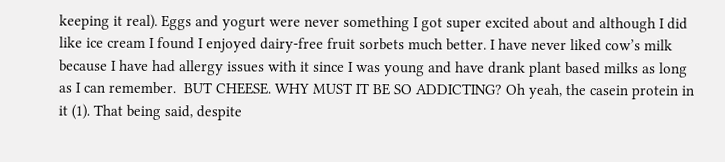keeping it real). Eggs and yogurt were never something I got super excited about and although I did like ice cream I found I enjoyed dairy-free fruit sorbets much better. I have never liked cow’s milk because I have had allergy issues with it since I was young and have drank plant based milks as long as I can remember.  BUT CHEESE. WHY MUST IT BE SO ADDICTING? Oh yeah, the casein protein in it (1). That being said, despite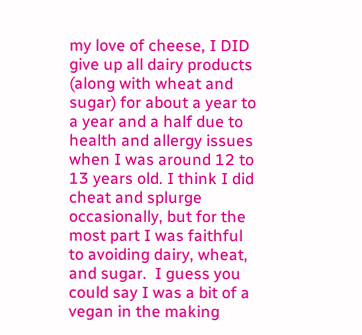my love of cheese, I DID give up all dairy products (along with wheat and sugar) for about a year to a year and a half due to health and allergy issues when I was around 12 to 13 years old. I think I did cheat and splurge occasionally, but for the most part I was faithful to avoiding dairy, wheat, and sugar.  I guess you could say I was a bit of a vegan in the making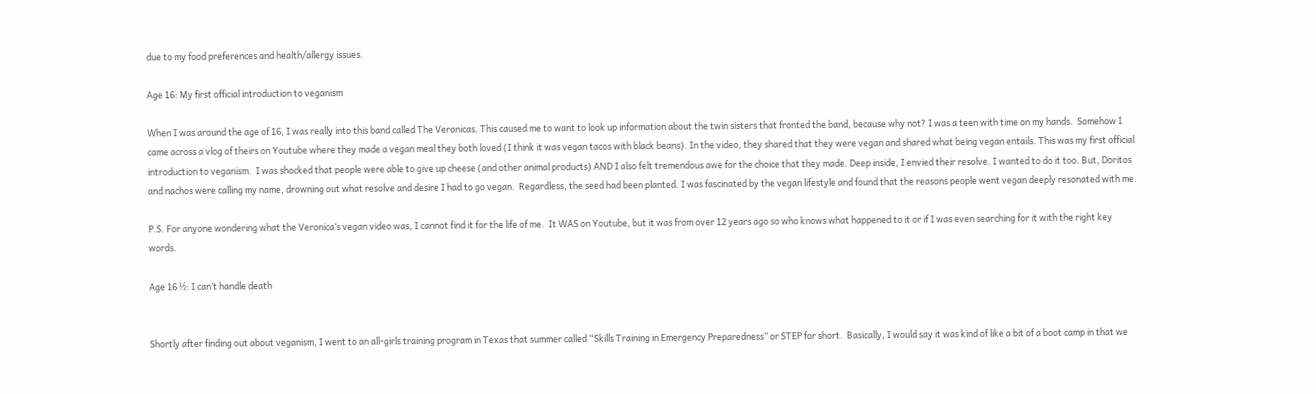due to my food preferences and health/allergy issues.

Age 16: My first official introduction to veganism

When I was around the age of 16, I was really into this band called The Veronicas. This caused me to want to look up information about the twin sisters that fronted the band, because why not? I was a teen with time on my hands.  Somehow I came across a vlog of theirs on Youtube where they made a vegan meal they both loved (I think it was vegan tacos with black beans). In the video, they shared that they were vegan and shared what being vegan entails. This was my first official introduction to veganism.  I was shocked that people were able to give up cheese (and other animal products) AND I also felt tremendous awe for the choice that they made. Deep inside, I envied their resolve. I wanted to do it too. But, Doritos and nachos were calling my name, drowning out what resolve and desire I had to go vegan.  Regardless, the seed had been planted. I was fascinated by the vegan lifestyle and found that the reasons people went vegan deeply resonated with me.

P.S. For anyone wondering what the Veronica’s vegan video was, I cannot find it for the life of me.  It WAS on Youtube, but it was from over 12 years ago so who knows what happened to it or if I was even searching for it with the right key words.

Age 16 ½: I can’t handle death


Shortly after finding out about veganism, I went to an all-girls training program in Texas that summer called “Skills Training in Emergency Preparedness” or STEP for short.  Basically, I would say it was kind of like a bit of a boot camp in that we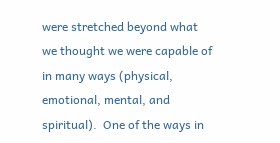were stretched beyond what we thought we were capable of in many ways (physical, emotional, mental, and spiritual).  One of the ways in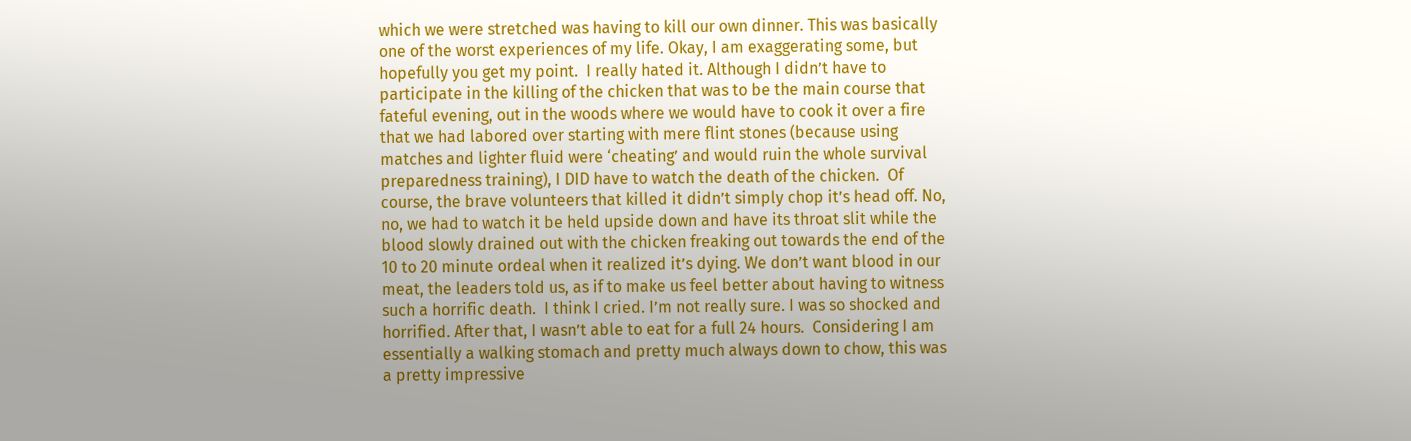which we were stretched was having to kill our own dinner. This was basically one of the worst experiences of my life. Okay, I am exaggerating some, but hopefully you get my point.  I really hated it. Although I didn’t have to participate in the killing of the chicken that was to be the main course that fateful evening, out in the woods where we would have to cook it over a fire that we had labored over starting with mere flint stones (because using matches and lighter fluid were ‘cheating’ and would ruin the whole survival preparedness training), I DID have to watch the death of the chicken.  Of course, the brave volunteers that killed it didn’t simply chop it’s head off. No, no, we had to watch it be held upside down and have its throat slit while the blood slowly drained out with the chicken freaking out towards the end of the 10 to 20 minute ordeal when it realized it’s dying. We don’t want blood in our meat, the leaders told us, as if to make us feel better about having to witness such a horrific death.  I think I cried. I’m not really sure. I was so shocked and horrified. After that, I wasn’t able to eat for a full 24 hours.  Considering I am essentially a walking stomach and pretty much always down to chow, this was a pretty impressive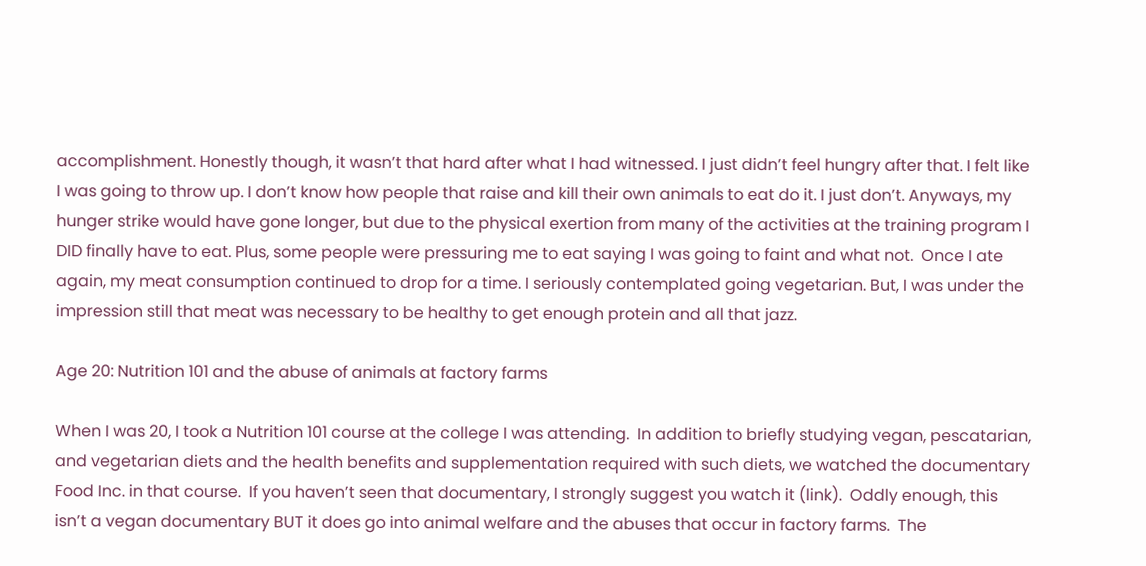accomplishment. Honestly though, it wasn’t that hard after what I had witnessed. I just didn’t feel hungry after that. I felt like I was going to throw up. I don’t know how people that raise and kill their own animals to eat do it. I just don’t. Anyways, my hunger strike would have gone longer, but due to the physical exertion from many of the activities at the training program I DID finally have to eat. Plus, some people were pressuring me to eat saying I was going to faint and what not.  Once I ate again, my meat consumption continued to drop for a time. I seriously contemplated going vegetarian. But, I was under the impression still that meat was necessary to be healthy to get enough protein and all that jazz.

Age 20: Nutrition 101 and the abuse of animals at factory farms

When I was 20, I took a Nutrition 101 course at the college I was attending.  In addition to briefly studying vegan, pescatarian, and vegetarian diets and the health benefits and supplementation required with such diets, we watched the documentary Food Inc. in that course.  If you haven’t seen that documentary, I strongly suggest you watch it (link).  Oddly enough, this isn’t a vegan documentary BUT it does go into animal welfare and the abuses that occur in factory farms.  The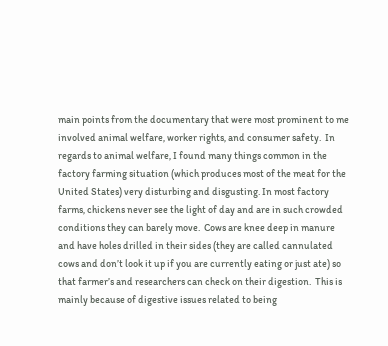main points from the documentary that were most prominent to me involved animal welfare, worker rights, and consumer safety.  In regards to animal welfare, I found many things common in the factory farming situation (which produces most of the meat for the United States) very disturbing and disgusting. In most factory farms, chickens never see the light of day and are in such crowded conditions they can barely move.  Cows are knee deep in manure and have holes drilled in their sides (they are called cannulated cows and don’t look it up if you are currently eating or just ate) so that farmer’s and researchers can check on their digestion.  This is mainly because of digestive issues related to being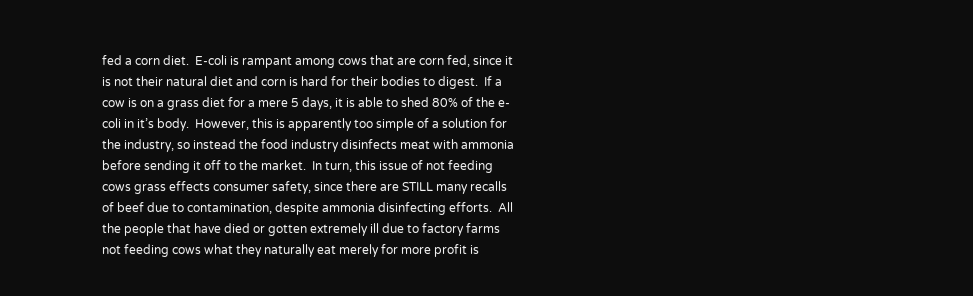fed a corn diet.  E-coli is rampant among cows that are corn fed, since it is not their natural diet and corn is hard for their bodies to digest.  If a cow is on a grass diet for a mere 5 days, it is able to shed 80% of the e-coli in it’s body.  However, this is apparently too simple of a solution for the industry, so instead the food industry disinfects meat with ammonia before sending it off to the market.  In turn, this issue of not feeding cows grass effects consumer safety, since there are STILL many recalls of beef due to contamination, despite ammonia disinfecting efforts.  All the people that have died or gotten extremely ill due to factory farms not feeding cows what they naturally eat merely for more profit is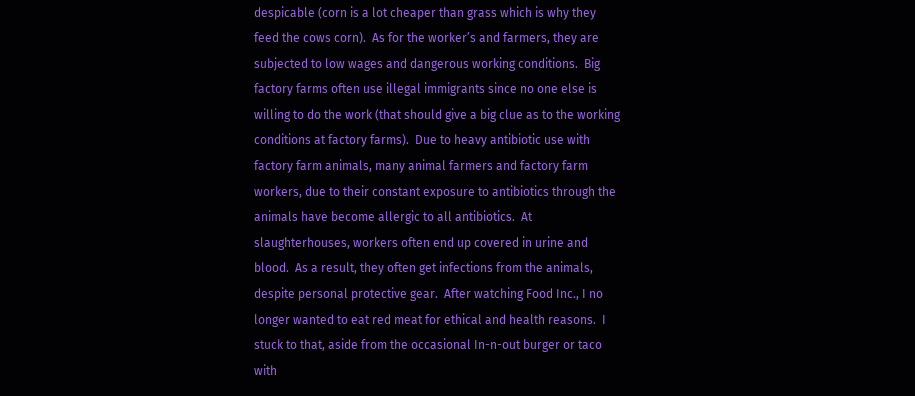despicable (corn is a lot cheaper than grass which is why they feed the cows corn).  As for the worker’s and farmers, they are subjected to low wages and dangerous working conditions.  Big factory farms often use illegal immigrants since no one else is willing to do the work (that should give a big clue as to the working conditions at factory farms).  Due to heavy antibiotic use with factory farm animals, many animal farmers and factory farm workers, due to their constant exposure to antibiotics through the animals have become allergic to all antibiotics.  At slaughterhouses, workers often end up covered in urine and blood.  As a result, they often get infections from the animals, despite personal protective gear.  After watching Food Inc., I no longer wanted to eat red meat for ethical and health reasons.  I stuck to that, aside from the occasional In-n-out burger or taco with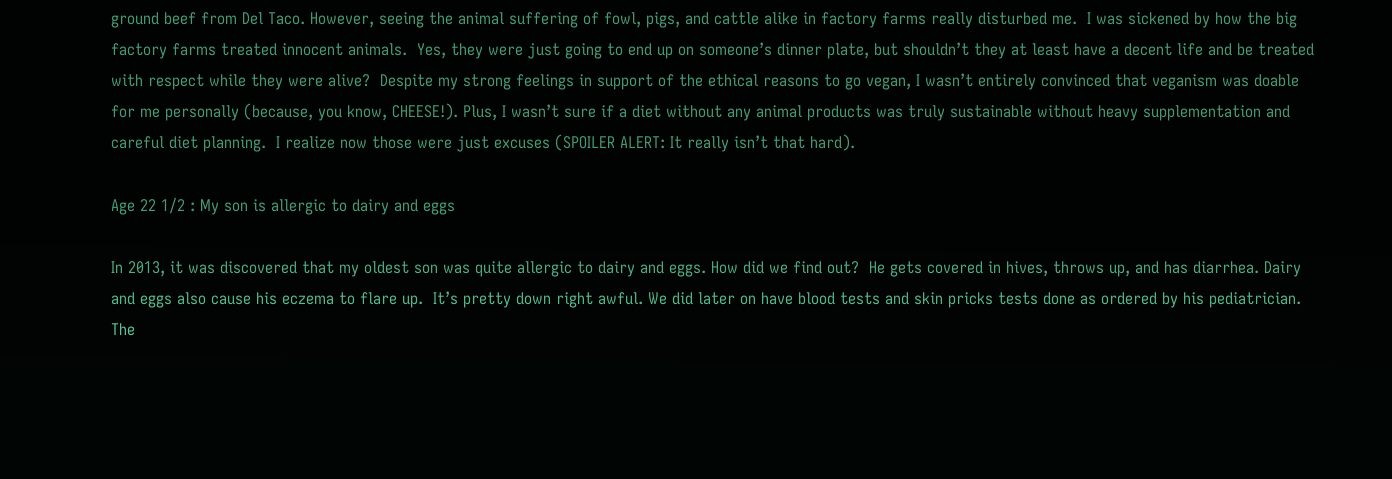ground beef from Del Taco. However, seeing the animal suffering of fowl, pigs, and cattle alike in factory farms really disturbed me.  I was sickened by how the big factory farms treated innocent animals.  Yes, they were just going to end up on someone’s dinner plate, but shouldn’t they at least have a decent life and be treated with respect while they were alive?  Despite my strong feelings in support of the ethical reasons to go vegan, I wasn’t entirely convinced that veganism was doable for me personally (because, you know, CHEESE!). Plus, I wasn’t sure if a diet without any animal products was truly sustainable without heavy supplementation and careful diet planning.  I realize now those were just excuses (SPOILER ALERT: It really isn’t that hard).

Age 22 1/2 : My son is allergic to dairy and eggs

In 2013, it was discovered that my oldest son was quite allergic to dairy and eggs. How did we find out?  He gets covered in hives, throws up, and has diarrhea. Dairy and eggs also cause his eczema to flare up.  It’s pretty down right awful. We did later on have blood tests and skin pricks tests done as ordered by his pediatrician. The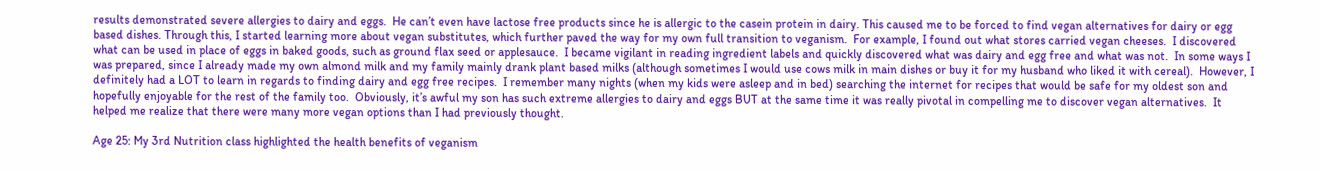results demonstrated severe allergies to dairy and eggs.  He can’t even have lactose free products since he is allergic to the casein protein in dairy. This caused me to be forced to find vegan alternatives for dairy or egg based dishes. Through this, I started learning more about vegan substitutes, which further paved the way for my own full transition to veganism.  For example, I found out what stores carried vegan cheeses.  I discovered what can be used in place of eggs in baked goods, such as ground flax seed or applesauce.  I became vigilant in reading ingredient labels and quickly discovered what was dairy and egg free and what was not.  In some ways I was prepared, since I already made my own almond milk and my family mainly drank plant based milks (although sometimes I would use cows milk in main dishes or buy it for my husband who liked it with cereal).  However, I definitely had a LOT to learn in regards to finding dairy and egg free recipes.  I remember many nights (when my kids were asleep and in bed) searching the internet for recipes that would be safe for my oldest son and hopefully enjoyable for the rest of the family too.  Obviously, it’s awful my son has such extreme allergies to dairy and eggs BUT at the same time it was really pivotal in compelling me to discover vegan alternatives.  It helped me realize that there were many more vegan options than I had previously thought.

Age 25: My 3rd Nutrition class highlighted the health benefits of veganism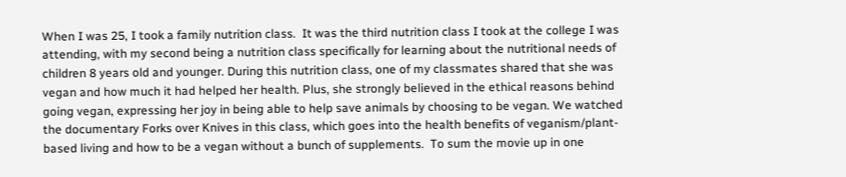When I was 25, I took a family nutrition class.  It was the third nutrition class I took at the college I was attending, with my second being a nutrition class specifically for learning about the nutritional needs of children 8 years old and younger. During this nutrition class, one of my classmates shared that she was vegan and how much it had helped her health. Plus, she strongly believed in the ethical reasons behind going vegan, expressing her joy in being able to help save animals by choosing to be vegan. We watched the documentary Forks over Knives in this class, which goes into the health benefits of veganism/plant-based living and how to be a vegan without a bunch of supplements.  To sum the movie up in one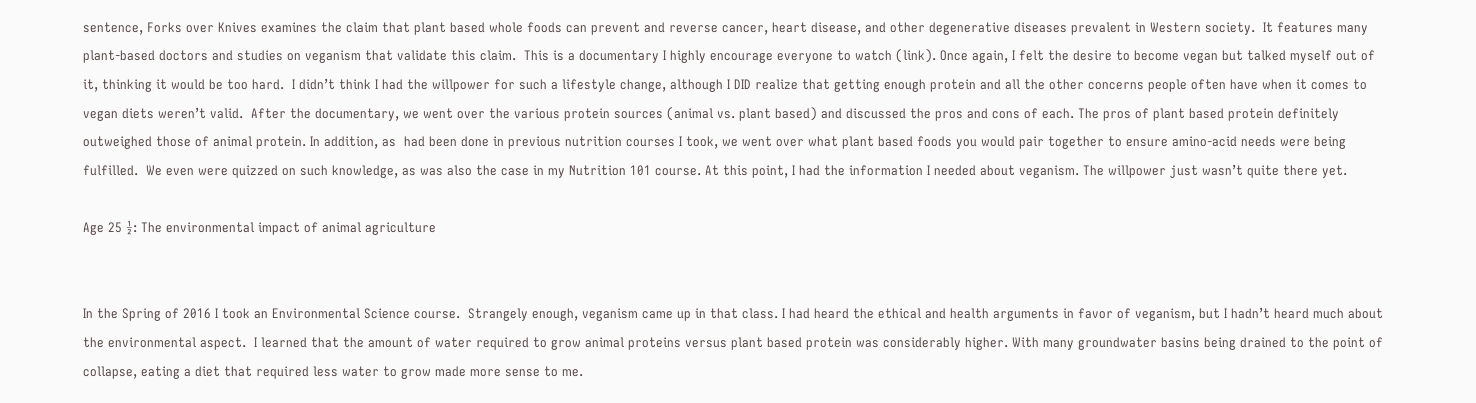sentence, Forks over Knives examines the claim that plant based whole foods can prevent and reverse cancer, heart disease, and other degenerative diseases prevalent in Western society.  It features many plant-based doctors and studies on veganism that validate this claim.  This is a documentary I highly encourage everyone to watch (link). Once again, I felt the desire to become vegan but talked myself out of it, thinking it would be too hard.  I didn’t think I had the willpower for such a lifestyle change, although I DID realize that getting enough protein and all the other concerns people often have when it comes to vegan diets weren’t valid.  After the documentary, we went over the various protein sources (animal vs. plant based) and discussed the pros and cons of each. The pros of plant based protein definitely outweighed those of animal protein. In addition, as  had been done in previous nutrition courses I took, we went over what plant based foods you would pair together to ensure amino-acid needs were being fulfilled.  We even were quizzed on such knowledge, as was also the case in my Nutrition 101 course. At this point, I had the information I needed about veganism. The willpower just wasn’t quite there yet.

Age 25 ½: The environmental impact of animal agriculture


In the Spring of 2016 I took an Environmental Science course.  Strangely enough, veganism came up in that class. I had heard the ethical and health arguments in favor of veganism, but I hadn’t heard much about the environmental aspect.  I learned that the amount of water required to grow animal proteins versus plant based protein was considerably higher. With many groundwater basins being drained to the point of collapse, eating a diet that required less water to grow made more sense to me.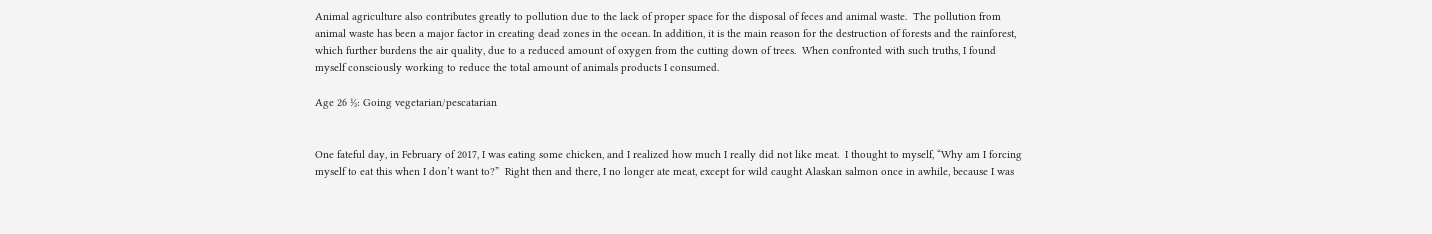Animal agriculture also contributes greatly to pollution due to the lack of proper space for the disposal of feces and animal waste.  The pollution from animal waste has been a major factor in creating dead zones in the ocean. In addition, it is the main reason for the destruction of forests and the rainforest, which further burdens the air quality, due to a reduced amount of oxygen from the cutting down of trees.  When confronted with such truths, I found myself consciously working to reduce the total amount of animals products I consumed.

Age 26 ½: Going vegetarian/pescatarian


One fateful day, in February of 2017, I was eating some chicken, and I realized how much I really did not like meat.  I thought to myself, “Why am I forcing myself to eat this when I don’t want to?”  Right then and there, I no longer ate meat, except for wild caught Alaskan salmon once in awhile, because I was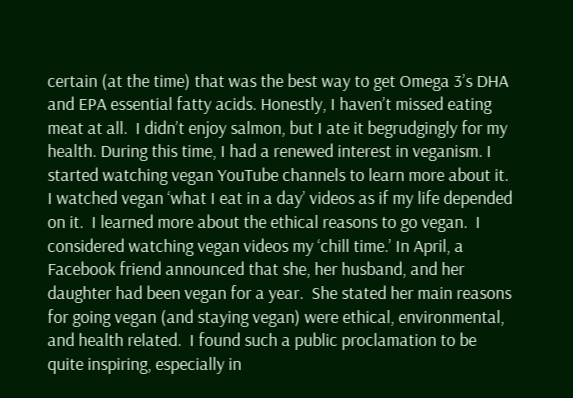certain (at the time) that was the best way to get Omega 3’s DHA and EPA essential fatty acids. Honestly, I haven’t missed eating meat at all.  I didn’t enjoy salmon, but I ate it begrudgingly for my health. During this time, I had a renewed interest in veganism. I started watching vegan YouTube channels to learn more about it. I watched vegan ‘what I eat in a day’ videos as if my life depended on it.  I learned more about the ethical reasons to go vegan.  I considered watching vegan videos my ‘chill time.’ In April, a Facebook friend announced that she, her husband, and her daughter had been vegan for a year.  She stated her main reasons for going vegan (and staying vegan) were ethical, environmental, and health related.  I found such a public proclamation to be quite inspiring, especially in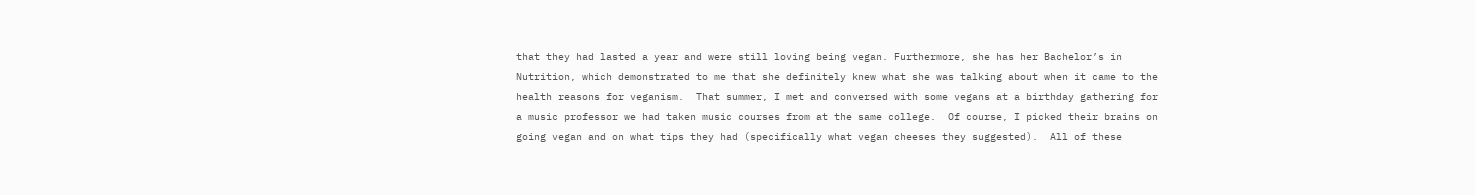that they had lasted a year and were still loving being vegan. Furthermore, she has her Bachelor’s in Nutrition, which demonstrated to me that she definitely knew what she was talking about when it came to the health reasons for veganism.  That summer, I met and conversed with some vegans at a birthday gathering for a music professor we had taken music courses from at the same college.  Of course, I picked their brains on going vegan and on what tips they had (specifically what vegan cheeses they suggested).  All of these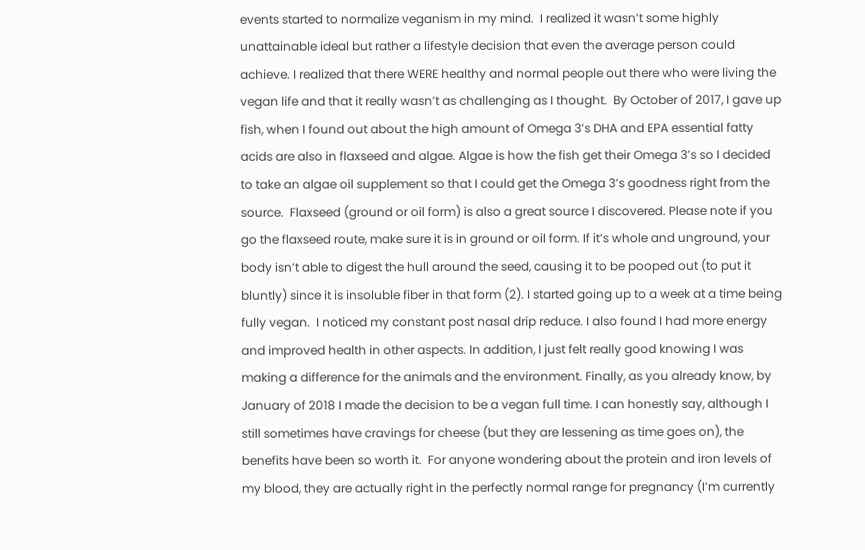events started to normalize veganism in my mind.  I realized it wasn’t some highly unattainable ideal but rather a lifestyle decision that even the average person could achieve. I realized that there WERE healthy and normal people out there who were living the vegan life and that it really wasn’t as challenging as I thought.  By October of 2017, I gave up fish, when I found out about the high amount of Omega 3’s DHA and EPA essential fatty acids are also in flaxseed and algae. Algae is how the fish get their Omega 3’s so I decided to take an algae oil supplement so that I could get the Omega 3’s goodness right from the source.  Flaxseed (ground or oil form) is also a great source I discovered. Please note if you go the flaxseed route, make sure it is in ground or oil form. If it’s whole and unground, your body isn’t able to digest the hull around the seed, causing it to be pooped out (to put it bluntly) since it is insoluble fiber in that form (2). I started going up to a week at a time being fully vegan.  I noticed my constant post nasal drip reduce. I also found I had more energy and improved health in other aspects. In addition, I just felt really good knowing I was making a difference for the animals and the environment. Finally, as you already know, by January of 2018 I made the decision to be a vegan full time. I can honestly say, although I still sometimes have cravings for cheese (but they are lessening as time goes on), the benefits have been so worth it.  For anyone wondering about the protein and iron levels of my blood, they are actually right in the perfectly normal range for pregnancy (I’m currently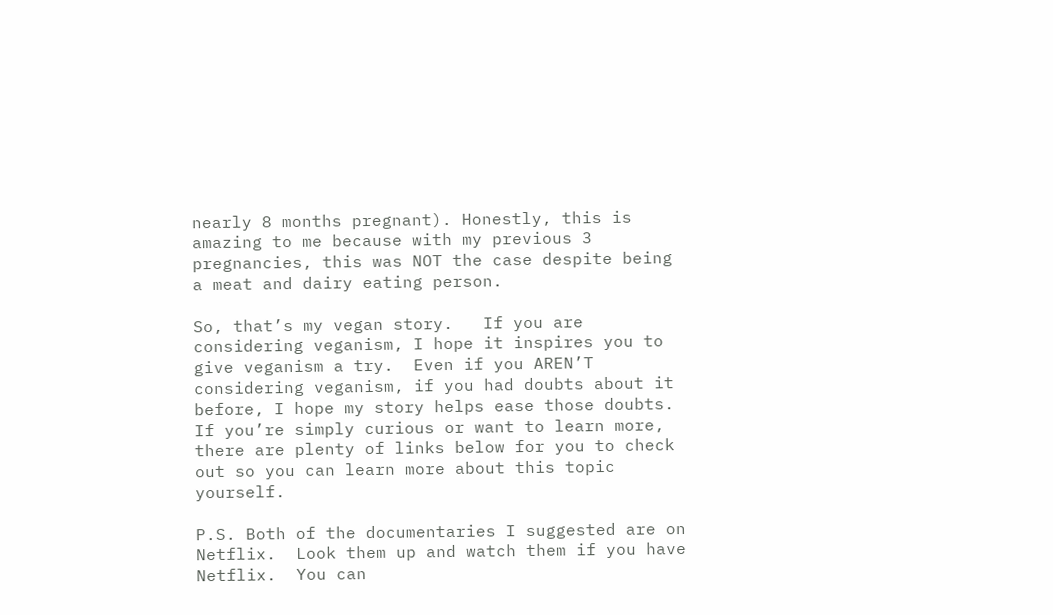nearly 8 months pregnant). Honestly, this is amazing to me because with my previous 3 pregnancies, this was NOT the case despite being a meat and dairy eating person.

So, that’s my vegan story.   If you are considering veganism, I hope it inspires you to give veganism a try.  Even if you AREN’T considering veganism, if you had doubts about it before, I hope my story helps ease those doubts. If you’re simply curious or want to learn more, there are plenty of links below for you to check out so you can learn more about this topic yourself.

P.S. Both of the documentaries I suggested are on Netflix.  Look them up and watch them if you have Netflix.  You can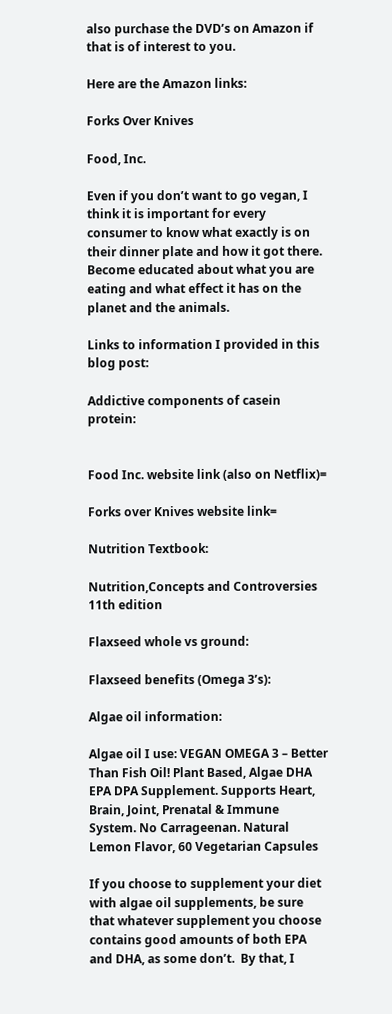also purchase the DVD’s on Amazon if that is of interest to you.

Here are the Amazon links:

Forks Over Knives

Food, Inc.

Even if you don’t want to go vegan, I think it is important for every consumer to know what exactly is on their dinner plate and how it got there.  Become educated about what you are eating and what effect it has on the planet and the animals.

Links to information I provided in this blog post:

Addictive components of casein protein:


Food Inc. website link (also on Netflix)=

Forks over Knives website link=

Nutrition Textbook:

Nutrition,Concepts and Controversies 11th edition

Flaxseed whole vs ground:

Flaxseed benefits (Omega 3’s):

Algae oil information:

Algae oil I use: VEGAN OMEGA 3 – Better Than Fish Oil! Plant Based, Algae DHA EPA DPA Supplement. Supports Heart, Brain, Joint, Prenatal & Immune System. No Carrageenan. Natural Lemon Flavor, 60 Vegetarian Capsules

If you choose to supplement your diet with algae oil supplements, be sure that whatever supplement you choose contains good amounts of both EPA and DHA, as some don’t.  By that, I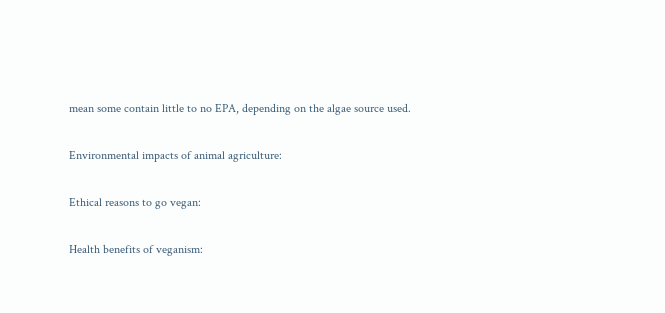mean some contain little to no EPA, depending on the algae source used.

Environmental impacts of animal agriculture:

Ethical reasons to go vegan:

Health benefits of veganism: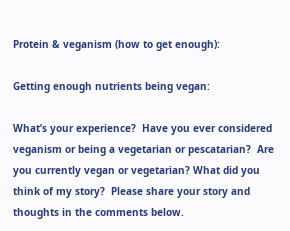Protein & veganism (how to get enough):

Getting enough nutrients being vegan:

What’s your experience?  Have you ever considered veganism or being a vegetarian or pescatarian?  Are you currently vegan or vegetarian? What did you think of my story?  Please share your story and thoughts in the comments below.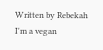Written by Rebekah
I'm a vegan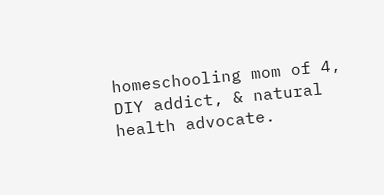homeschooling mom of 4, DIY addict, & natural health advocate.